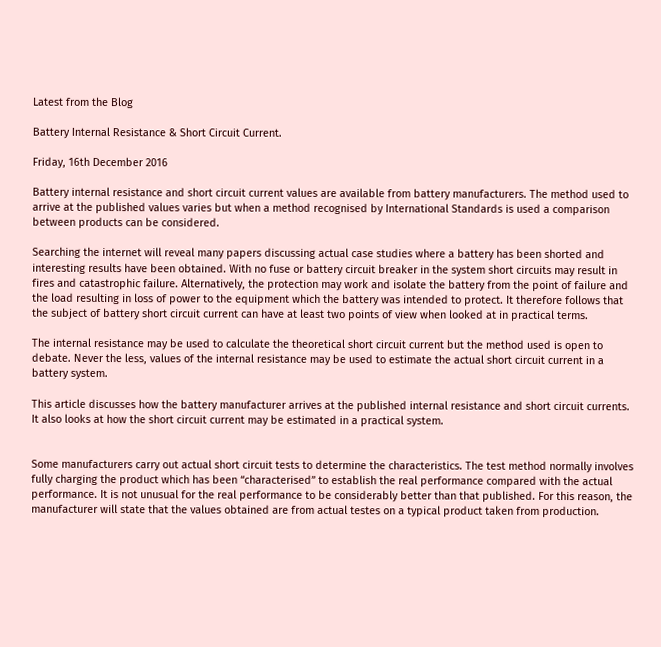Latest from the Blog

Battery Internal Resistance & Short Circuit Current.

Friday, 16th December 2016

Battery internal resistance and short circuit current values are available from battery manufacturers. The method used to arrive at the published values varies but when a method recognised by International Standards is used a comparison between products can be considered.

Searching the internet will reveal many papers discussing actual case studies where a battery has been shorted and interesting results have been obtained. With no fuse or battery circuit breaker in the system short circuits may result in fires and catastrophic failure. Alternatively, the protection may work and isolate the battery from the point of failure and the load resulting in loss of power to the equipment which the battery was intended to protect. It therefore follows that the subject of battery short circuit current can have at least two points of view when looked at in practical terms.

The internal resistance may be used to calculate the theoretical short circuit current but the method used is open to debate. Never the less, values of the internal resistance may be used to estimate the actual short circuit current in a battery system.

This article discusses how the battery manufacturer arrives at the published internal resistance and short circuit currents. It also looks at how the short circuit current may be estimated in a practical system.


Some manufacturers carry out actual short circuit tests to determine the characteristics. The test method normally involves fully charging the product which has been “characterised” to establish the real performance compared with the actual performance. It is not unusual for the real performance to be considerably better than that published. For this reason, the manufacturer will state that the values obtained are from actual testes on a typical product taken from production.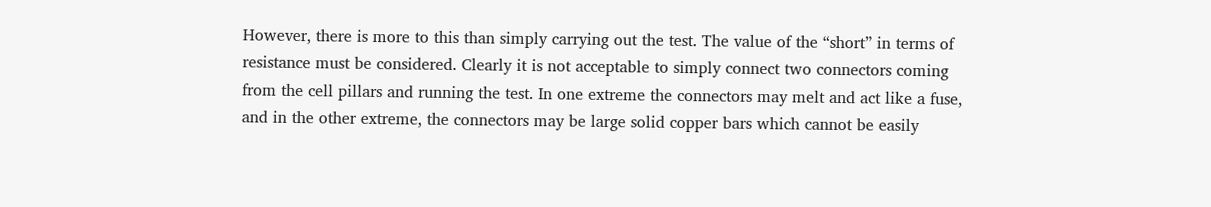However, there is more to this than simply carrying out the test. The value of the “short” in terms of resistance must be considered. Clearly it is not acceptable to simply connect two connectors coming from the cell pillars and running the test. In one extreme the connectors may melt and act like a fuse, and in the other extreme, the connectors may be large solid copper bars which cannot be easily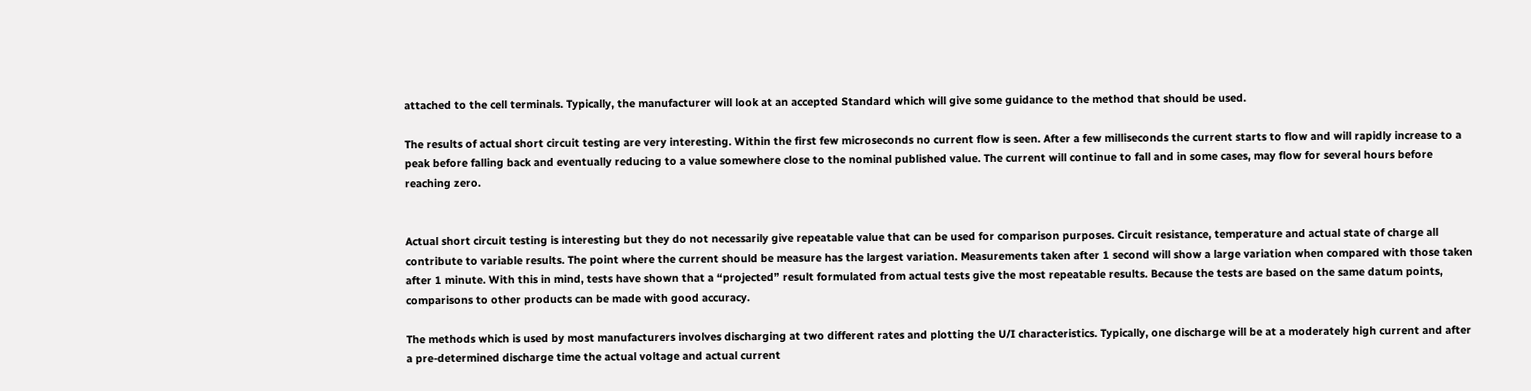attached to the cell terminals. Typically, the manufacturer will look at an accepted Standard which will give some guidance to the method that should be used.

The results of actual short circuit testing are very interesting. Within the first few microseconds no current flow is seen. After a few milliseconds the current starts to flow and will rapidly increase to a peak before falling back and eventually reducing to a value somewhere close to the nominal published value. The current will continue to fall and in some cases, may flow for several hours before reaching zero.


Actual short circuit testing is interesting but they do not necessarily give repeatable value that can be used for comparison purposes. Circuit resistance, temperature and actual state of charge all contribute to variable results. The point where the current should be measure has the largest variation. Measurements taken after 1 second will show a large variation when compared with those taken after 1 minute. With this in mind, tests have shown that a “projected” result formulated from actual tests give the most repeatable results. Because the tests are based on the same datum points, comparisons to other products can be made with good accuracy.

The methods which is used by most manufacturers involves discharging at two different rates and plotting the U/I characteristics. Typically, one discharge will be at a moderately high current and after a pre-determined discharge time the actual voltage and actual current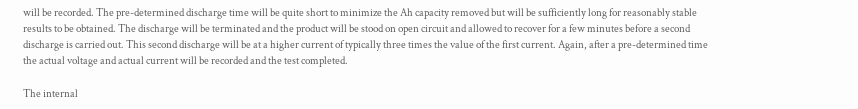will be recorded. The pre-determined discharge time will be quite short to minimize the Ah capacity removed but will be sufficiently long for reasonably stable results to be obtained. The discharge will be terminated and the product will be stood on open circuit and allowed to recover for a few minutes before a second discharge is carried out. This second discharge will be at a higher current of typically three times the value of the first current. Again, after a pre-determined time the actual voltage and actual current will be recorded and the test completed.

The internal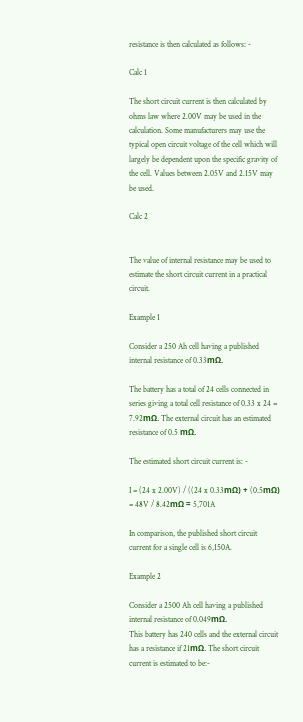resistance is then calculated as follows: -

Calc 1

The short circuit current is then calculated by ohms law where 2.00V may be used in the calculation. Some manufacturers may use the typical open circuit voltage of the cell which will largely be dependent upon the specific gravity of the cell. Values between 2.05V and 2.15V may be used.

Calc 2


The value of internal resistance may be used to estimate the short circuit current in a practical circuit.

Example 1

Consider a 250 Ah cell having a published internal resistance of 0.33mΩ.

The battery has a total of 24 cells connected in series giving a total cell resistance of 0.33 x 24 = 7.92mΩ. The external circuit has an estimated resistance of 0.5 mΩ.

The estimated short circuit current is: -

I = (24 x 2.00V) / ((24 x 0.33mΩ) + (0.5mΩ) = 48V / 8.42mΩ = 5,701A

In comparison, the published short circuit current for a single cell is 6,150A.

Example 2

Consider a 2500 Ah cell having a published internal resistance of 0.049mΩ.
This battery has 240 cells and the external circuit has a resistance if 21mΩ. The short circuit current is estimated to be:-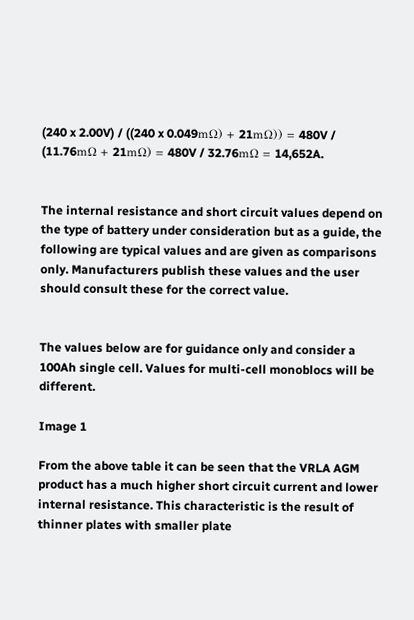(240 x 2.00V) / ((240 x 0.049mΩ) + 21mΩ)) = 480V / (11.76mΩ + 21mΩ) = 480V / 32.76mΩ = 14,652A.


The internal resistance and short circuit values depend on the type of battery under consideration but as a guide, the following are typical values and are given as comparisons only. Manufacturers publish these values and the user should consult these for the correct value.


The values below are for guidance only and consider a 100Ah single cell. Values for multi-cell monoblocs will be different.

Image 1

From the above table it can be seen that the VRLA AGM product has a much higher short circuit current and lower internal resistance. This characteristic is the result of thinner plates with smaller plate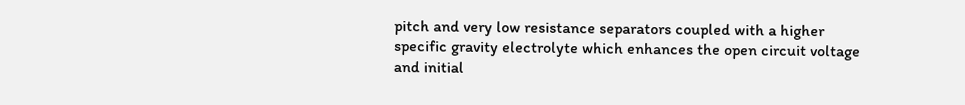pitch and very low resistance separators coupled with a higher specific gravity electrolyte which enhances the open circuit voltage and initial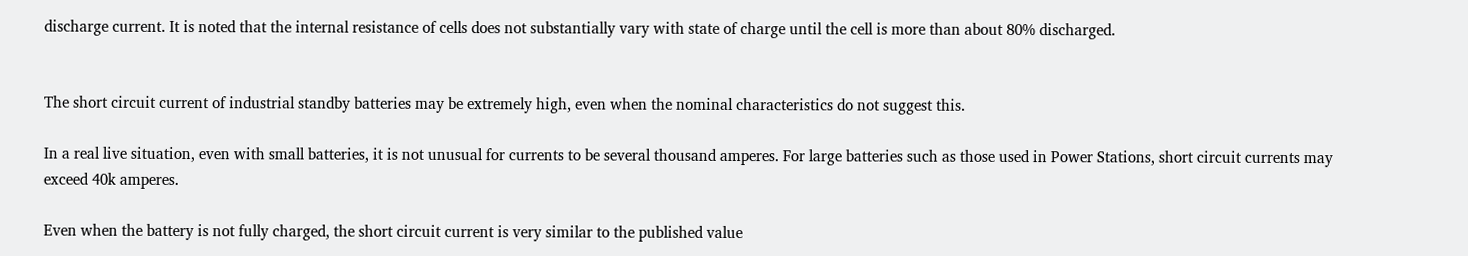discharge current. It is noted that the internal resistance of cells does not substantially vary with state of charge until the cell is more than about 80% discharged.


The short circuit current of industrial standby batteries may be extremely high, even when the nominal characteristics do not suggest this.

In a real live situation, even with small batteries, it is not unusual for currents to be several thousand amperes. For large batteries such as those used in Power Stations, short circuit currents may exceed 40k amperes.

Even when the battery is not fully charged, the short circuit current is very similar to the published value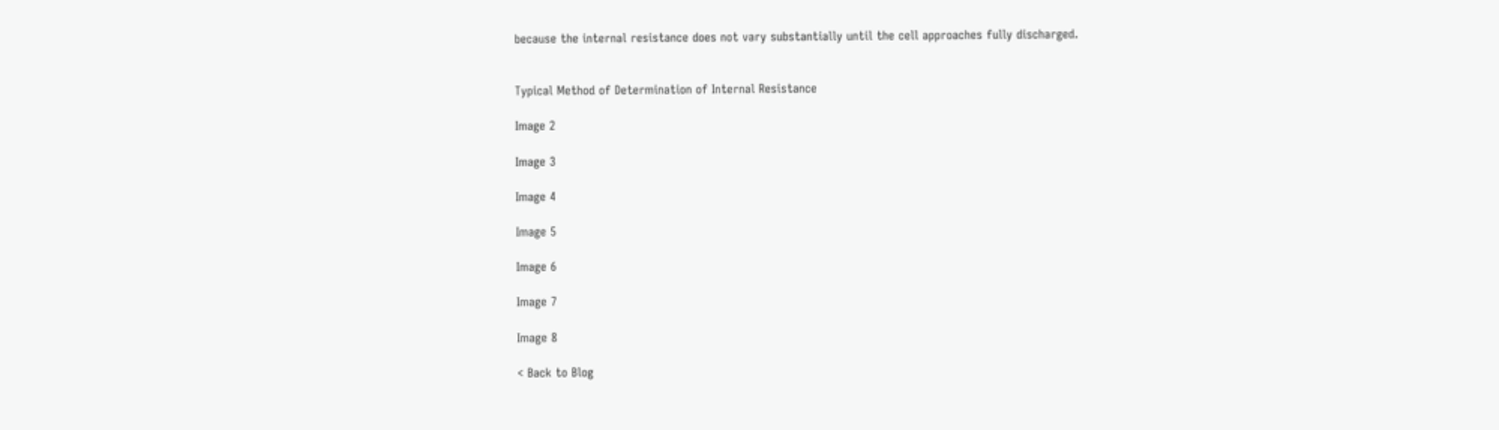because the internal resistance does not vary substantially until the cell approaches fully discharged.


Typical Method of Determination of Internal Resistance

Image 2

Image 3

Image 4

Image 5

Image 6

Image 7

Image 8

< Back to Blog